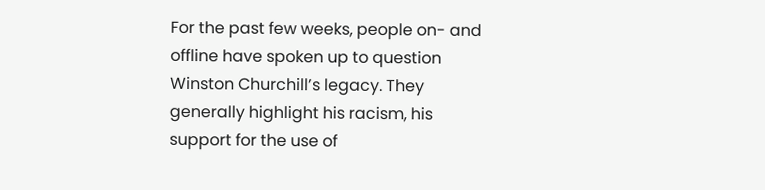For the past few weeks, people on- and offline have spoken up to question Winston Churchill’s legacy. They generally highlight his racism, his support for the use of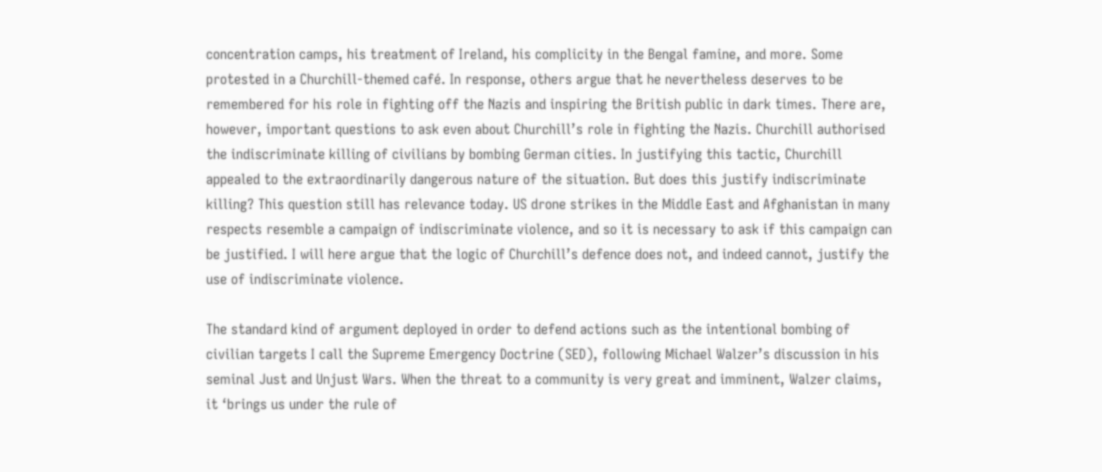concentration camps, his treatment of Ireland, his complicity in the Bengal famine, and more. Some protested in a Churchill-themed café. In response, others argue that he nevertheless deserves to be remembered for his role in fighting off the Nazis and inspiring the British public in dark times. There are, however, important questions to ask even about Churchill’s role in fighting the Nazis. Churchill authorised the indiscriminate killing of civilians by bombing German cities. In justifying this tactic, Churchill appealed to the extraordinarily dangerous nature of the situation. But does this justify indiscriminate killing? This question still has relevance today. US drone strikes in the Middle East and Afghanistan in many respects resemble a campaign of indiscriminate violence, and so it is necessary to ask if this campaign can be justified. I will here argue that the logic of Churchill’s defence does not, and indeed cannot, justify the use of indiscriminate violence.

The standard kind of argument deployed in order to defend actions such as the intentional bombing of civilian targets I call the Supreme Emergency Doctrine (SED), following Michael Walzer’s discussion in his seminal Just and Unjust Wars. When the threat to a community is very great and imminent, Walzer claims, it ‘brings us under the rule of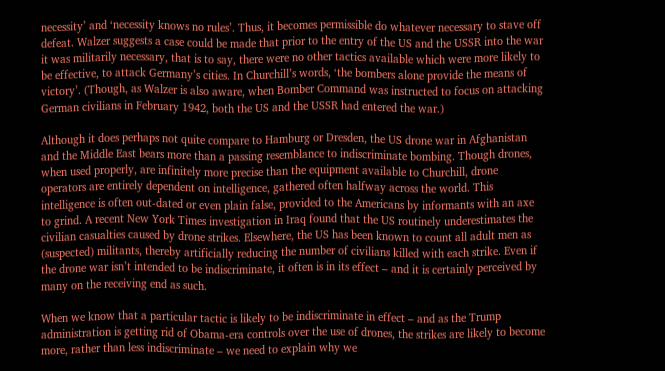necessity’ and ‘necessity knows no rules’. Thus, it becomes permissible do whatever necessary to stave off defeat. Walzer suggests a case could be made that prior to the entry of the US and the USSR into the war it was militarily necessary, that is to say, there were no other tactics available which were more likely to be effective, to attack Germany’s cities. In Churchill’s words, ‘the bombers alone provide the means of victory’. (Though, as Walzer is also aware, when Bomber Command was instructed to focus on attacking German civilians in February 1942, both the US and the USSR had entered the war.)

Although it does perhaps not quite compare to Hamburg or Dresden, the US drone war in Afghanistan and the Middle East bears more than a passing resemblance to indiscriminate bombing. Though drones, when used properly, are infinitely more precise than the equipment available to Churchill, drone operators are entirely dependent on intelligence, gathered often halfway across the world. This intelligence is often out-dated or even plain false, provided to the Americans by informants with an axe to grind. A recent New York Times investigation in Iraq found that the US routinely underestimates the civilian casualties caused by drone strikes. Elsewhere, the US has been known to count all adult men as (suspected) militants, thereby artificially reducing the number of civilians killed with each strike. Even if the drone war isn’t intended to be indiscriminate, it often is in its effect – and it is certainly perceived by many on the receiving end as such.

When we know that a particular tactic is likely to be indiscriminate in effect – and as the Trump administration is getting rid of Obama-era controls over the use of drones, the strikes are likely to become more, rather than less indiscriminate – we need to explain why we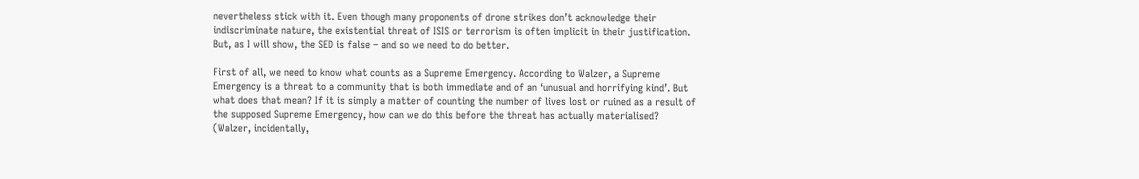nevertheless stick with it. Even though many proponents of drone strikes don’t acknowledge their indiscriminate nature, the existential threat of ISIS or terrorism is often implicit in their justification. But, as I will show, the SED is false – and so we need to do better.

First of all, we need to know what counts as a Supreme Emergency. According to Walzer, a Supreme Emergency is a threat to a community that is both immediate and of an ‘unusual and horrifying kind’. But what does that mean? If it is simply a matter of counting the number of lives lost or ruined as a result of the supposed Supreme Emergency, how can we do this before the threat has actually materialised? (Walzer, incidentally,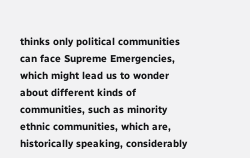thinks only political communities can face Supreme Emergencies, which might lead us to wonder about different kinds of communities, such as minority ethnic communities, which are, historically speaking, considerably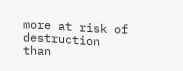more at risk of destruction than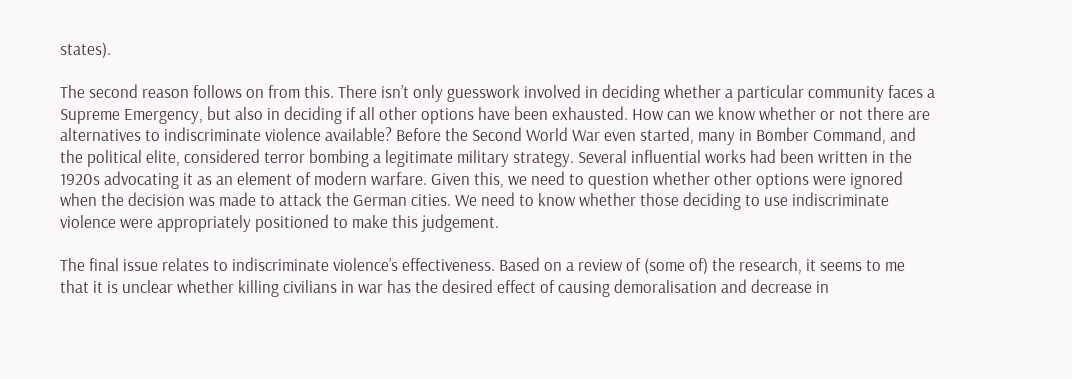states).

The second reason follows on from this. There isn’t only guesswork involved in deciding whether a particular community faces a Supreme Emergency, but also in deciding if all other options have been exhausted. How can we know whether or not there are alternatives to indiscriminate violence available? Before the Second World War even started, many in Bomber Command, and the political elite, considered terror bombing a legitimate military strategy. Several influential works had been written in the 1920s advocating it as an element of modern warfare. Given this, we need to question whether other options were ignored when the decision was made to attack the German cities. We need to know whether those deciding to use indiscriminate violence were appropriately positioned to make this judgement.

The final issue relates to indiscriminate violence’s effectiveness. Based on a review of (some of) the research, it seems to me that it is unclear whether killing civilians in war has the desired effect of causing demoralisation and decrease in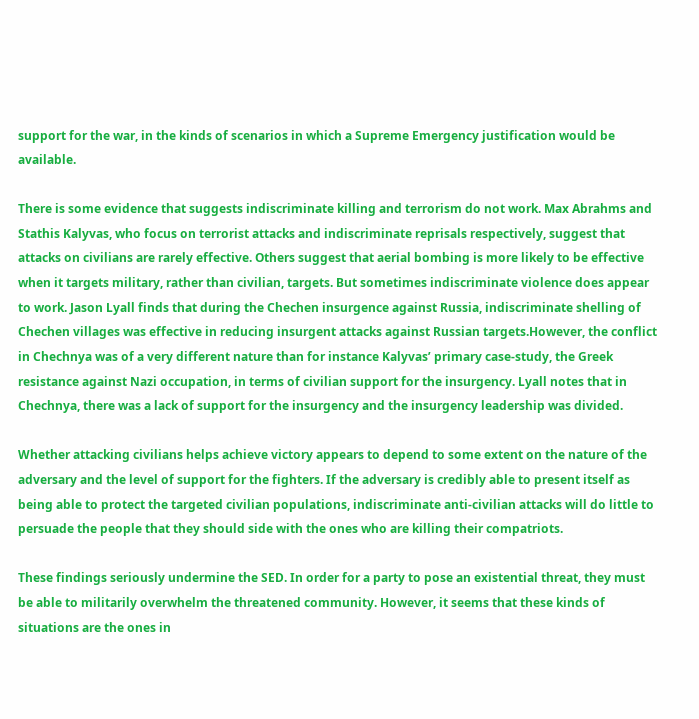support for the war, in the kinds of scenarios in which a Supreme Emergency justification would be available.

There is some evidence that suggests indiscriminate killing and terrorism do not work. Max Abrahms and Stathis Kalyvas, who focus on terrorist attacks and indiscriminate reprisals respectively, suggest that attacks on civilians are rarely effective. Others suggest that aerial bombing is more likely to be effective when it targets military, rather than civilian, targets. But sometimes indiscriminate violence does appear to work. Jason Lyall finds that during the Chechen insurgence against Russia, indiscriminate shelling of Chechen villages was effective in reducing insurgent attacks against Russian targets.However, the conflict in Chechnya was of a very different nature than for instance Kalyvas’ primary case-study, the Greek resistance against Nazi occupation, in terms of civilian support for the insurgency. Lyall notes that in Chechnya, there was a lack of support for the insurgency and the insurgency leadership was divided.

Whether attacking civilians helps achieve victory appears to depend to some extent on the nature of the adversary and the level of support for the fighters. If the adversary is credibly able to present itself as being able to protect the targeted civilian populations, indiscriminate anti-civilian attacks will do little to persuade the people that they should side with the ones who are killing their compatriots.

These findings seriously undermine the SED. In order for a party to pose an existential threat, they must be able to militarily overwhelm the threatened community. However, it seems that these kinds of situations are the ones in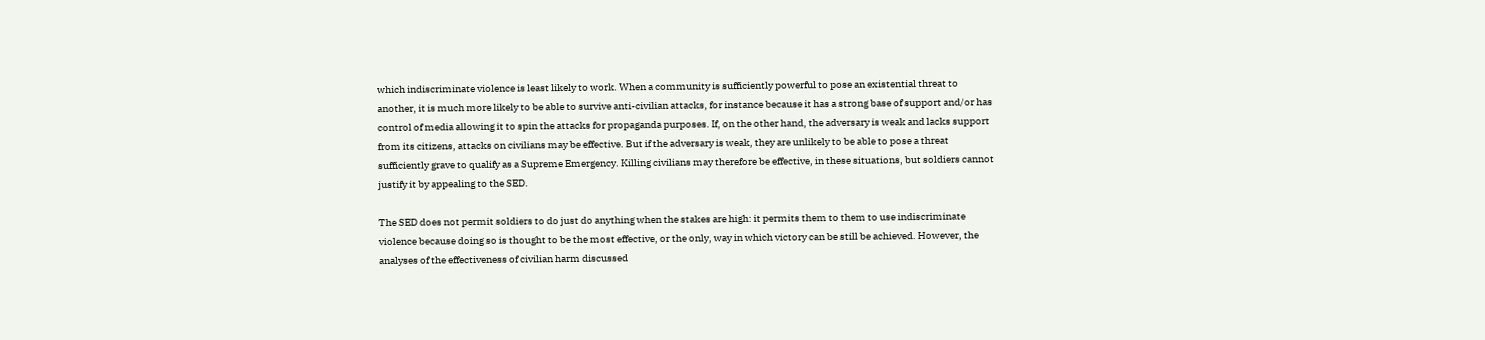which indiscriminate violence is least likely to work. When a community is sufficiently powerful to pose an existential threat to another, it is much more likely to be able to survive anti-civilian attacks, for instance because it has a strong base of support and/or has control of media allowing it to spin the attacks for propaganda purposes. If, on the other hand, the adversary is weak and lacks support from its citizens, attacks on civilians may be effective. But if the adversary is weak, they are unlikely to be able to pose a threat sufficiently grave to qualify as a Supreme Emergency. Killing civilians may therefore be effective, in these situations, but soldiers cannot justify it by appealing to the SED.

The SED does not permit soldiers to do just do anything when the stakes are high: it permits them to them to use indiscriminate violence because doing so is thought to be the most effective, or the only, way in which victory can be still be achieved. However, the analyses of the effectiveness of civilian harm discussed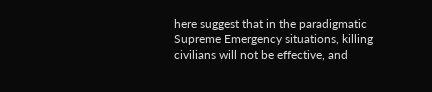here suggest that in the paradigmatic Supreme Emergency situations, killing civilians will not be effective, and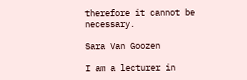therefore it cannot be necessary.

Sara Van Goozen

I am a lecturer in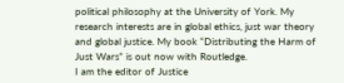political philosophy at the University of York. My research interests are in global ethics, just war theory and global justice. My book “Distributing the Harm of Just Wars” is out now with Routledge.
I am the editor of Justice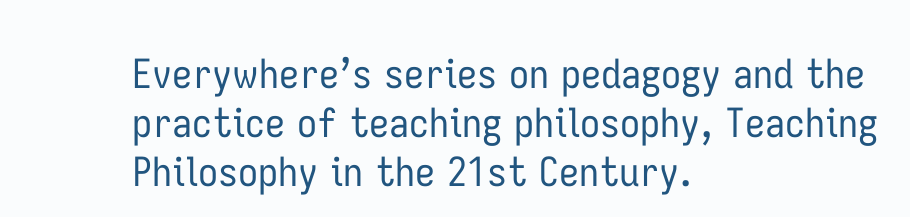Everywhere’s series on pedagogy and the practice of teaching philosophy, Teaching Philosophy in the 21st Century.